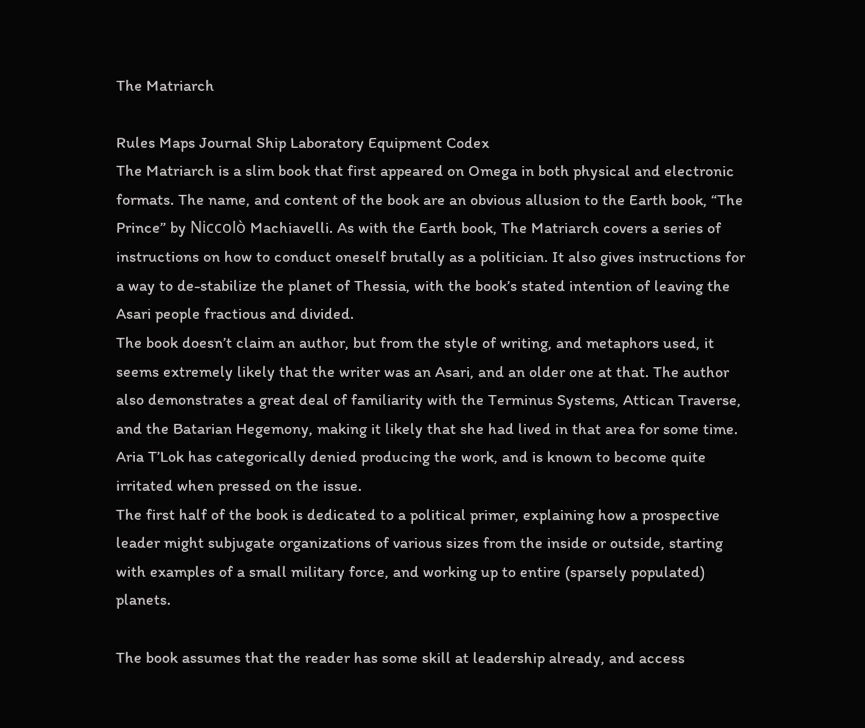The Matriarch

Rules Maps Journal Ship Laboratory Equipment Codex
The Matriarch is a slim book that first appeared on Omega in both physical and electronic formats. The name, and content of the book are an obvious allusion to the Earth book, “The Prince” by Niccolò Machiavelli. As with the Earth book, The Matriarch covers a series of instructions on how to conduct oneself brutally as a politician. It also gives instructions for a way to de-stabilize the planet of Thessia, with the book’s stated intention of leaving the Asari people fractious and divided.
The book doesn’t claim an author, but from the style of writing, and metaphors used, it seems extremely likely that the writer was an Asari, and an older one at that. The author also demonstrates a great deal of familiarity with the Terminus Systems, Attican Traverse, and the Batarian Hegemony, making it likely that she had lived in that area for some time. Aria T’Lok has categorically denied producing the work, and is known to become quite irritated when pressed on the issue.
The first half of the book is dedicated to a political primer, explaining how a prospective leader might subjugate organizations of various sizes from the inside or outside, starting with examples of a small military force, and working up to entire (sparsely populated) planets.

The book assumes that the reader has some skill at leadership already, and access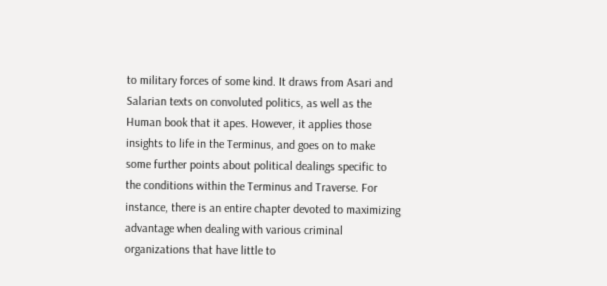to military forces of some kind. It draws from Asari and Salarian texts on convoluted politics, as well as the Human book that it apes. However, it applies those insights to life in the Terminus, and goes on to make some further points about political dealings specific to the conditions within the Terminus and Traverse. For instance, there is an entire chapter devoted to maximizing advantage when dealing with various criminal organizations that have little to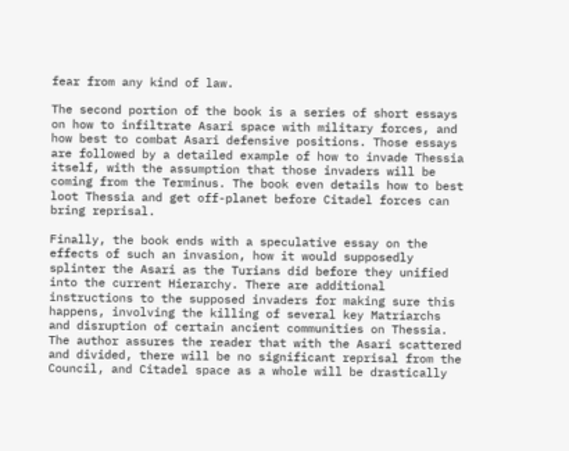fear from any kind of law.

The second portion of the book is a series of short essays on how to infiltrate Asari space with military forces, and how best to combat Asari defensive positions. Those essays are followed by a detailed example of how to invade Thessia itself, with the assumption that those invaders will be coming from the Terminus. The book even details how to best loot Thessia and get off-planet before Citadel forces can bring reprisal.

Finally, the book ends with a speculative essay on the effects of such an invasion, how it would supposedly splinter the Asari as the Turians did before they unified into the current Hierarchy. There are additional instructions to the supposed invaders for making sure this happens, involving the killing of several key Matriarchs and disruption of certain ancient communities on Thessia. The author assures the reader that with the Asari scattered and divided, there will be no significant reprisal from the Council, and Citadel space as a whole will be drastically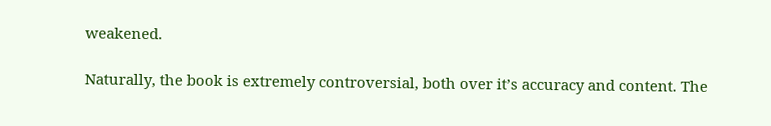weakened.

Naturally, the book is extremely controversial, both over it’s accuracy and content. The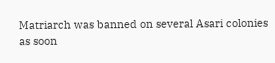Matriarch was banned on several Asari colonies as soon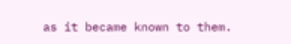as it became known to them.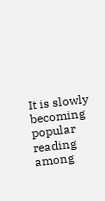It is slowly becoming popular reading among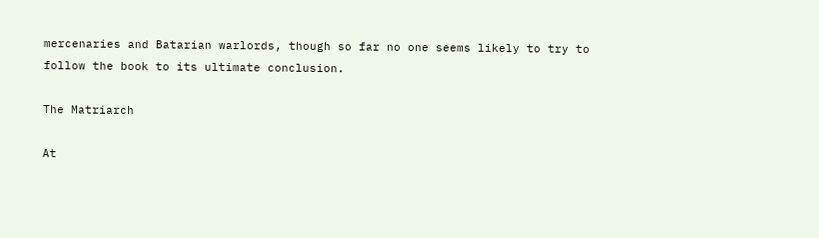mercenaries and Batarian warlords, though so far no one seems likely to try to follow the book to its ultimate conclusion.

The Matriarch

At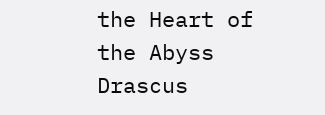the Heart of the Abyss Drascus